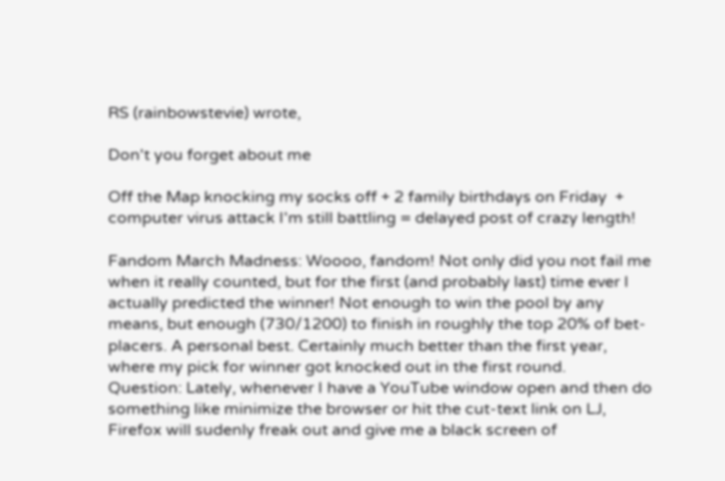RS (rainbowstevie) wrote,

Don't you forget about me

Off the Map knocking my socks off + 2 family birthdays on Friday  + computer virus attack I'm still battling = delayed post of crazy length!

Fandom March Madness: Woooo, fandom! Not only did you not fail me when it really counted, but for the first (and probably last) time ever I actually predicted the winner! Not enough to win the pool by any means, but enough (730/1200) to finish in roughly the top 20% of bet-placers. A personal best. Certainly much better than the first year, where my pick for winner got knocked out in the first round.
Question: Lately, whenever I have a YouTube window open and then do something like minimize the browser or hit the cut-text link on LJ, Firefox will sudenly freak out and give me a black screen of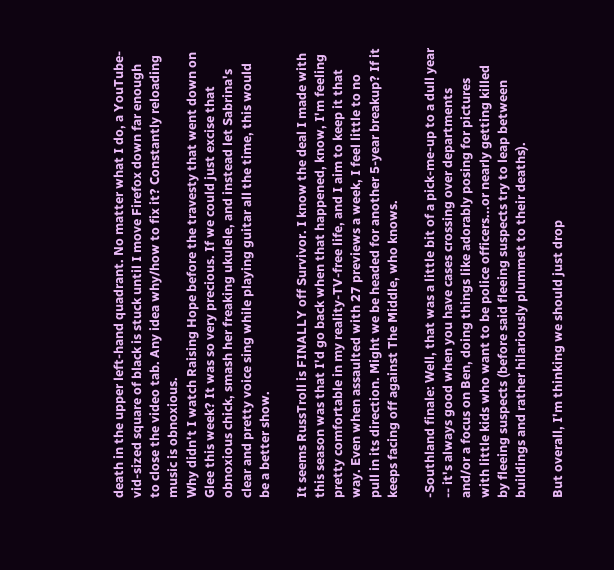death in the upper left-hand quadrant. No matter what I do, a YouTube-vid-sized square of black is stuck until I move Firefox down far enough to close the video tab. Any idea why/how to fix it? Constantly reloading music is obnoxious.
Why didn't I watch Raising Hope before the travesty that went down on Glee this week? It was so very precious. If we could just excise that obnoxious chick, smash her freaking ukulele, and instead let Sabrina's clear and pretty voice sing while playing guitar all the time, this would be a better show.

It seems RussTroll is FINALLY off Survivor. I know the deal I made with this season was that I'd go back when that happened, know, I'm feeling pretty comfortable in my reality-TV-free life, and I aim to keep it that way. Even when assaulted with 27 previews a week, I feel little to no pull in its direction. Might we be headed for another 5-year breakup? If it keeps facing off against The Middle, who knows.

-Southland finale: Well, that was a little bit of a pick-me-up to a dull year -- it's always good when you have cases crossing over departments and/or a focus on Ben, doing things like adorably posing for pictures with little kids who want to be police officers...or nearly getting killed by fleeing suspects (before said fleeing suspects try to leap between buildings and rather hilariously plummet to their deaths).

But overall, I'm thinking we should just drop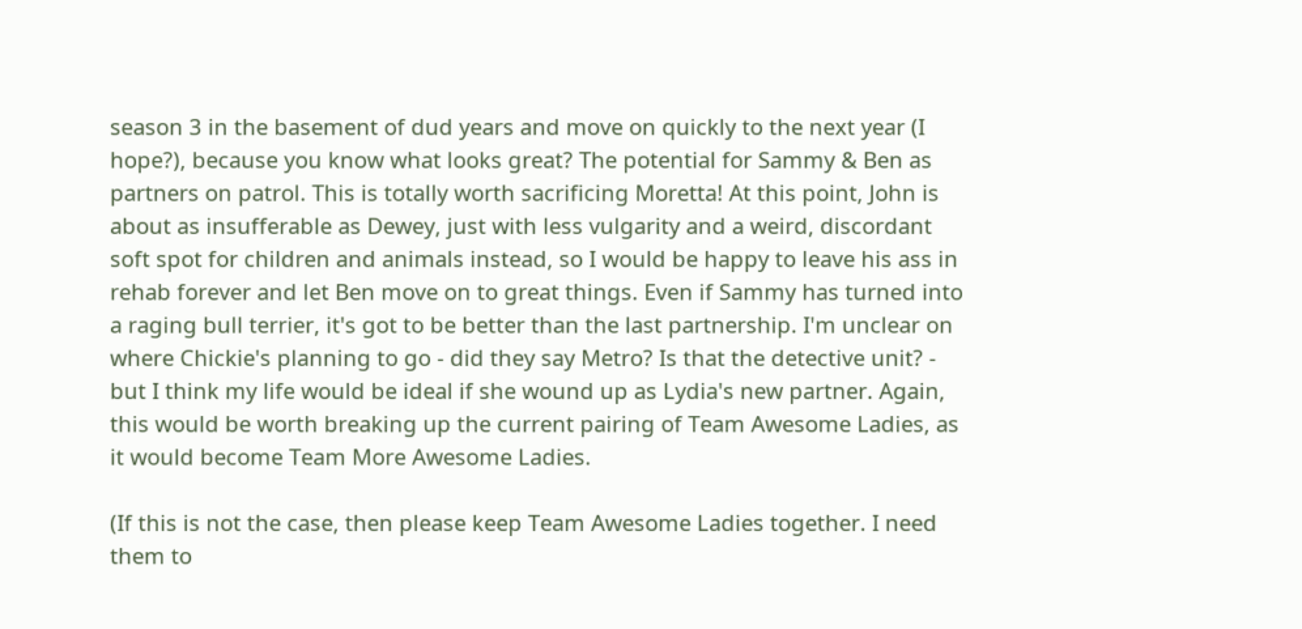season 3 in the basement of dud years and move on quickly to the next year (I hope?), because you know what looks great? The potential for Sammy & Ben as partners on patrol. This is totally worth sacrificing Moretta! At this point, John is about as insufferable as Dewey, just with less vulgarity and a weird, discordant soft spot for children and animals instead, so I would be happy to leave his ass in rehab forever and let Ben move on to great things. Even if Sammy has turned into a raging bull terrier, it's got to be better than the last partnership. I'm unclear on where Chickie's planning to go - did they say Metro? Is that the detective unit? - but I think my life would be ideal if she wound up as Lydia's new partner. Again, this would be worth breaking up the current pairing of Team Awesome Ladies, as it would become Team More Awesome Ladies.

(If this is not the case, then please keep Team Awesome Ladies together. I need them to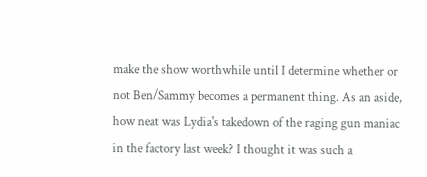make the show worthwhile until I determine whether or not Ben/Sammy becomes a permanent thing. As an aside, how neat was Lydia's takedown of the raging gun maniac in the factory last week? I thought it was such a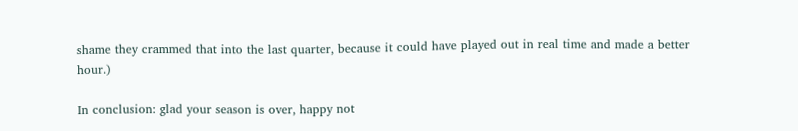shame they crammed that into the last quarter, because it could have played out in real time and made a better hour.)

In conclusion: glad your season is over, happy not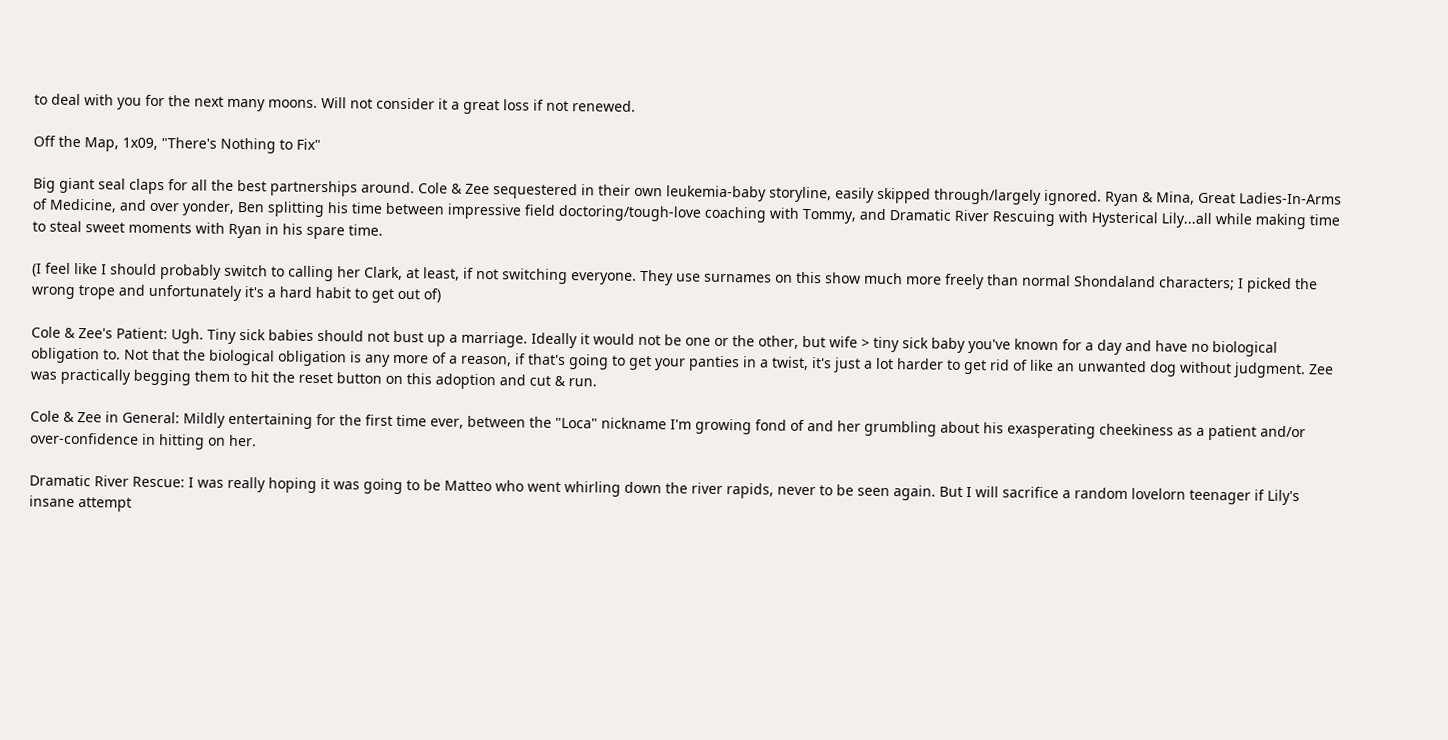to deal with you for the next many moons. Will not consider it a great loss if not renewed.

Off the Map, 1x09, "There's Nothing to Fix"

Big giant seal claps for all the best partnerships around. Cole & Zee sequestered in their own leukemia-baby storyline, easily skipped through/largely ignored. Ryan & Mina, Great Ladies-In-Arms of Medicine, and over yonder, Ben splitting his time between impressive field doctoring/tough-love coaching with Tommy, and Dramatic River Rescuing with Hysterical Lily...all while making time to steal sweet moments with Ryan in his spare time.

(I feel like I should probably switch to calling her Clark, at least, if not switching everyone. They use surnames on this show much more freely than normal Shondaland characters; I picked the wrong trope and unfortunately it's a hard habit to get out of)

Cole & Zee's Patient: Ugh. Tiny sick babies should not bust up a marriage. Ideally it would not be one or the other, but wife > tiny sick baby you've known for a day and have no biological obligation to. Not that the biological obligation is any more of a reason, if that's going to get your panties in a twist, it's just a lot harder to get rid of like an unwanted dog without judgment. Zee was practically begging them to hit the reset button on this adoption and cut & run.

Cole & Zee in General: Mildly entertaining for the first time ever, between the "Loca" nickname I'm growing fond of and her grumbling about his exasperating cheekiness as a patient and/or over-confidence in hitting on her.

Dramatic River Rescue: I was really hoping it was going to be Matteo who went whirling down the river rapids, never to be seen again. But I will sacrifice a random lovelorn teenager if Lily's insane attempt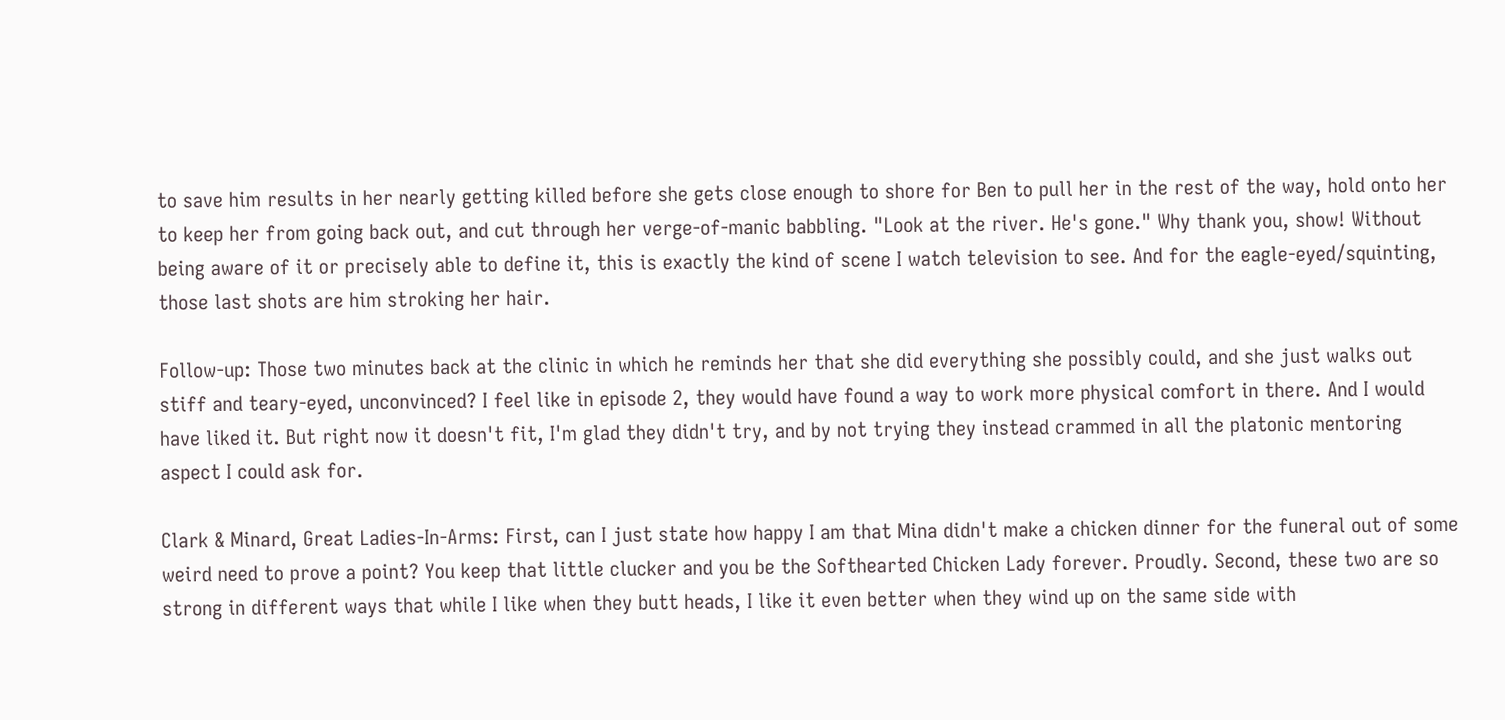to save him results in her nearly getting killed before she gets close enough to shore for Ben to pull her in the rest of the way, hold onto her to keep her from going back out, and cut through her verge-of-manic babbling. "Look at the river. He's gone." Why thank you, show! Without being aware of it or precisely able to define it, this is exactly the kind of scene I watch television to see. And for the eagle-eyed/squinting, those last shots are him stroking her hair.

Follow-up: Those two minutes back at the clinic in which he reminds her that she did everything she possibly could, and she just walks out stiff and teary-eyed, unconvinced? I feel like in episode 2, they would have found a way to work more physical comfort in there. And I would have liked it. But right now it doesn't fit, I'm glad they didn't try, and by not trying they instead crammed in all the platonic mentoring aspect I could ask for.

Clark & Minard, Great Ladies-In-Arms: First, can I just state how happy I am that Mina didn't make a chicken dinner for the funeral out of some weird need to prove a point? You keep that little clucker and you be the Softhearted Chicken Lady forever. Proudly. Second, these two are so strong in different ways that while I like when they butt heads, I like it even better when they wind up on the same side with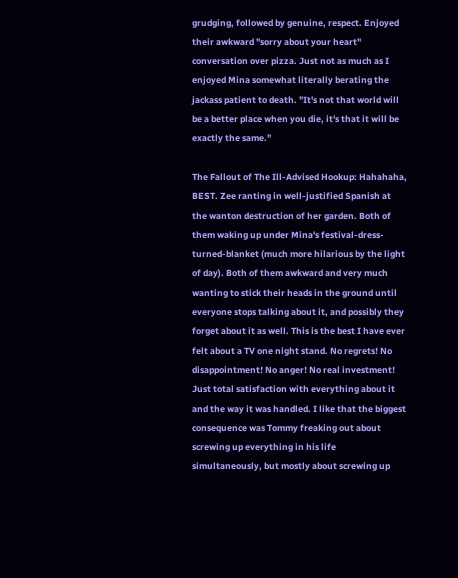grudging, followed by genuine, respect. Enjoyed their awkward "sorry about your heart" conversation over pizza. Just not as much as I enjoyed Mina somewhat literally berating the jackass patient to death. "It's not that world will be a better place when you die, it's that it will be exactly the same."

The Fallout of The Ill-Advised Hookup: Hahahaha, BEST. Zee ranting in well-justified Spanish at the wanton destruction of her garden. Both of them waking up under Mina's festival-dress-turned-blanket (much more hilarious by the light of day). Both of them awkward and very much wanting to stick their heads in the ground until everyone stops talking about it, and possibly they forget about it as well. This is the best I have ever felt about a TV one night stand. No regrets! No disappointment! No anger! No real investment! Just total satisfaction with everything about it and the way it was handled. I like that the biggest consequence was Tommy freaking out about screwing up everything in his life simultaneously, but mostly about screwing up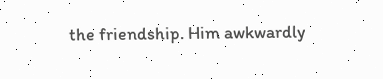the friendship. Him awkwardly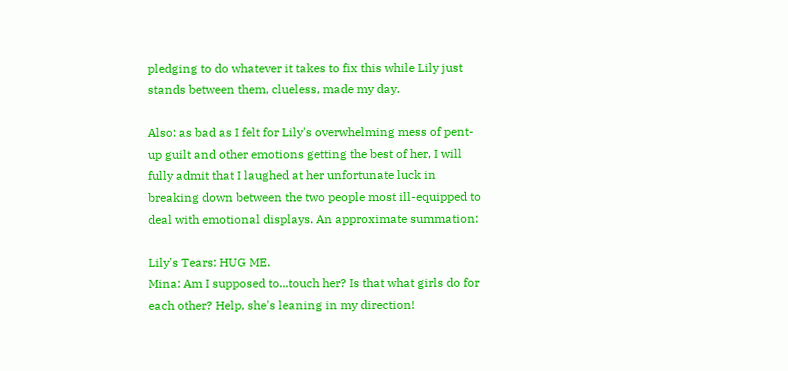pledging to do whatever it takes to fix this while Lily just stands between them, clueless, made my day.

Also: as bad as I felt for Lily's overwhelming mess of pent-up guilt and other emotions getting the best of her, I will fully admit that I laughed at her unfortunate luck in breaking down between the two people most ill-equipped to deal with emotional displays. An approximate summation:

Lily's Tears: HUG ME.
Mina: Am I supposed to...touch her? Is that what girls do for each other? Help, she's leaning in my direction!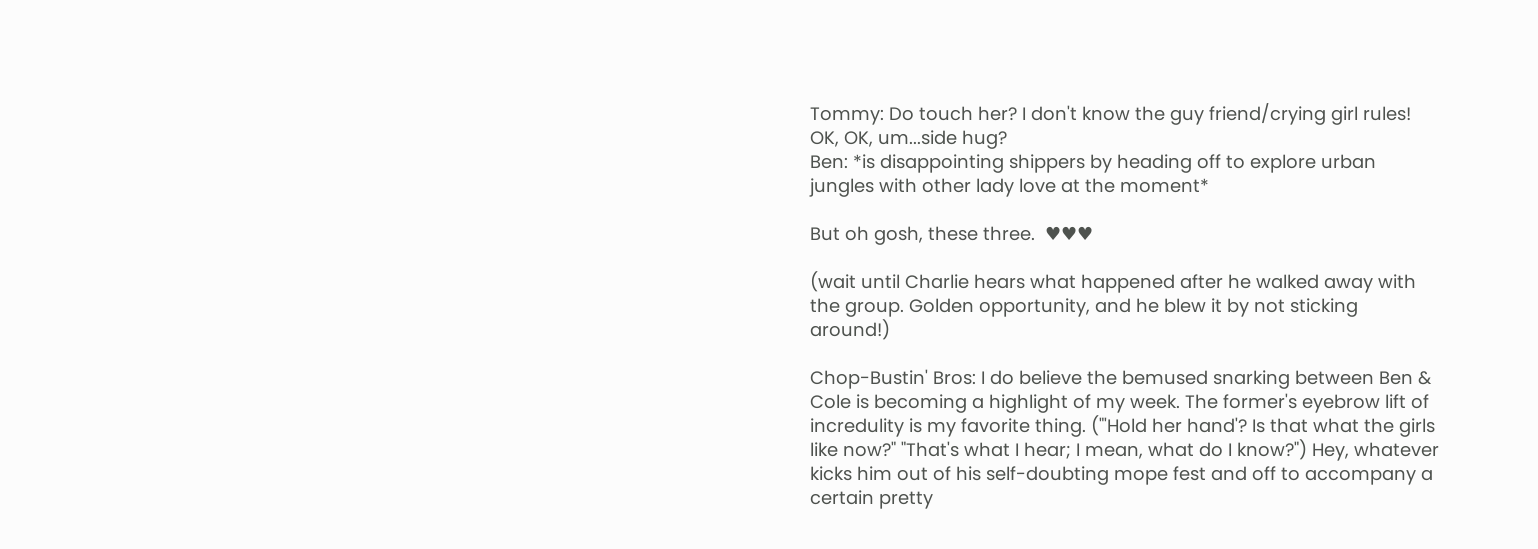Tommy: Do touch her? I don't know the guy friend/crying girl rules! OK, OK, um...side hug?
Ben: *is disappointing shippers by heading off to explore urban jungles with other lady love at the moment*

But oh gosh, these three.  ♥♥♥

(wait until Charlie hears what happened after he walked away with the group. Golden opportunity, and he blew it by not sticking around!)

Chop-Bustin' Bros: I do believe the bemused snarking between Ben & Cole is becoming a highlight of my week. The former's eyebrow lift of incredulity is my favorite thing. ("'Hold her hand'? Is that what the girls like now?" "That's what I hear; I mean, what do I know?") Hey, whatever kicks him out of his self-doubting mope fest and off to accompany a certain pretty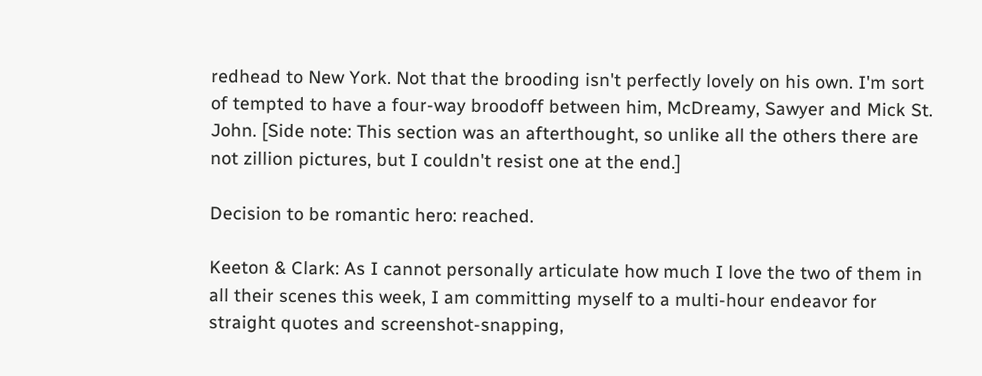redhead to New York. Not that the brooding isn't perfectly lovely on his own. I'm sort of tempted to have a four-way broodoff between him, McDreamy, Sawyer and Mick St. John. [Side note: This section was an afterthought, so unlike all the others there are not zillion pictures, but I couldn't resist one at the end.]

Decision to be romantic hero: reached.

Keeton & Clark: As I cannot personally articulate how much I love the two of them in all their scenes this week, I am committing myself to a multi-hour endeavor for straight quotes and screenshot-snapping,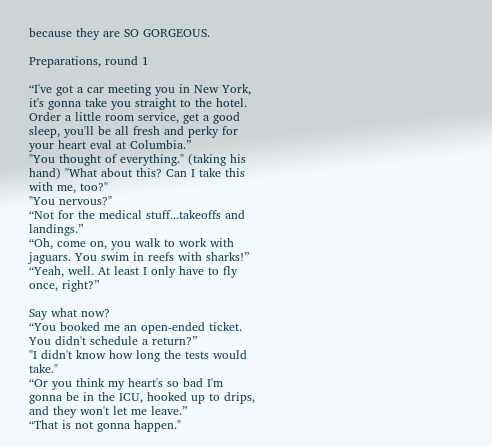because they are SO GORGEOUS.

Preparations, round 1

“I've got a car meeting you in New York, it's gonna take you straight to the hotel. Order a little room service, get a good sleep, you'll be all fresh and perky for your heart eval at Columbia.”
"You thought of everything." (taking his hand) "What about this? Can I take this with me, too?"
"You nervous?"
“Not for the medical stuff...takeoffs and landings.”
“Oh, come on, you walk to work with jaguars. You swim in reefs with sharks!”
“Yeah, well. At least I only have to fly once, right?”

Say what now?
“You booked me an open-ended ticket. You didn't schedule a return?”
"I didn't know how long the tests would take."
“Or you think my heart's so bad I'm gonna be in the ICU, hooked up to drips, and they won't let me leave.”
“That is not gonna happen."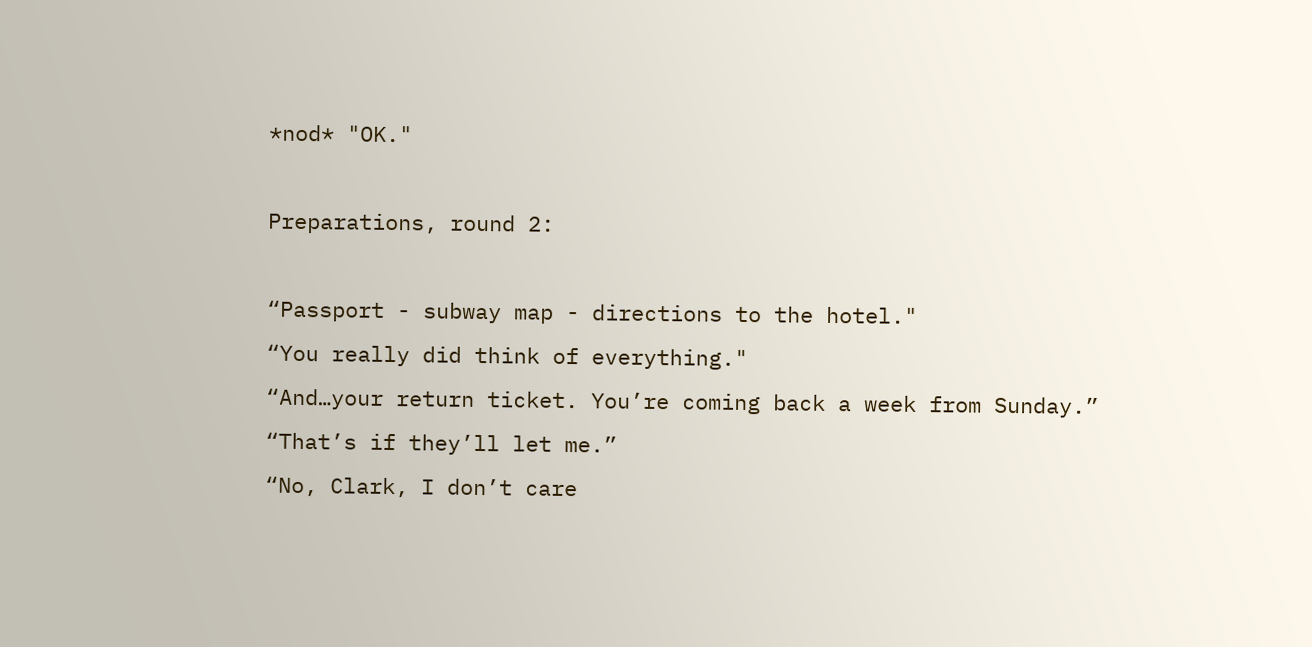*nod* "OK."

Preparations, round 2:

“Passport - subway map - directions to the hotel."
“You really did think of everything."
“And…your return ticket. You’re coming back a week from Sunday.”
“That’s if they’ll let me.”
“No, Clark, I don’t care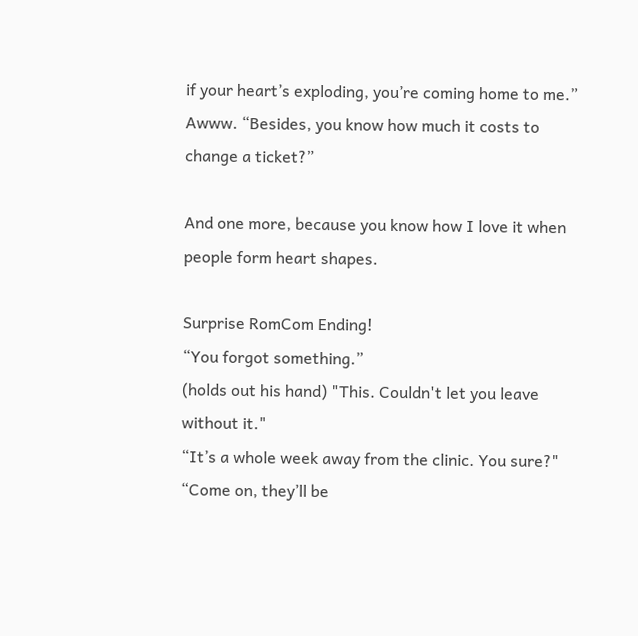if your heart’s exploding, you’re coming home to me.”  Awww. “Besides, you know how much it costs to change a ticket?”

And one more, because you know how I love it when people form heart shapes.

Surprise RomCom Ending!
“You forgot something.”
(holds out his hand) "This. Couldn't let you leave without it."
“It’s a whole week away from the clinic. You sure?"
“Come on, they’ll be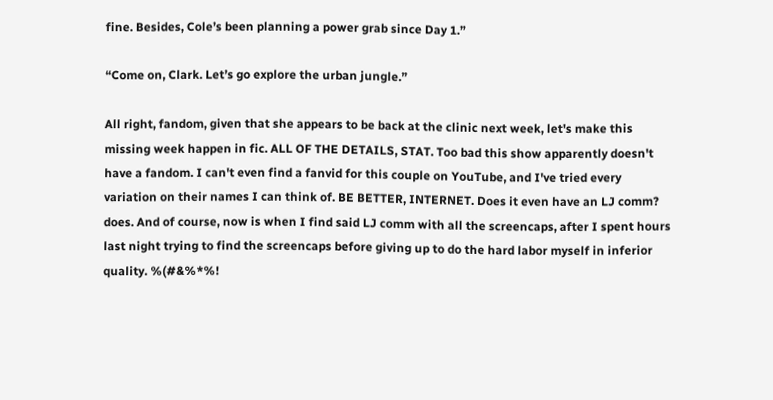fine. Besides, Cole’s been planning a power grab since Day 1.”

“Come on, Clark. Let’s go explore the urban jungle.”

All right, fandom, given that she appears to be back at the clinic next week, let's make this missing week happen in fic. ALL OF THE DETAILS, STAT. Too bad this show apparently doesn't have a fandom. I can't even find a fanvid for this couple on YouTube, and I've tried every variation on their names I can think of. BE BETTER, INTERNET. Does it even have an LJ comm? does. And of course, now is when I find said LJ comm with all the screencaps, after I spent hours last night trying to find the screencaps before giving up to do the hard labor myself in inferior quality. %(#&%*%!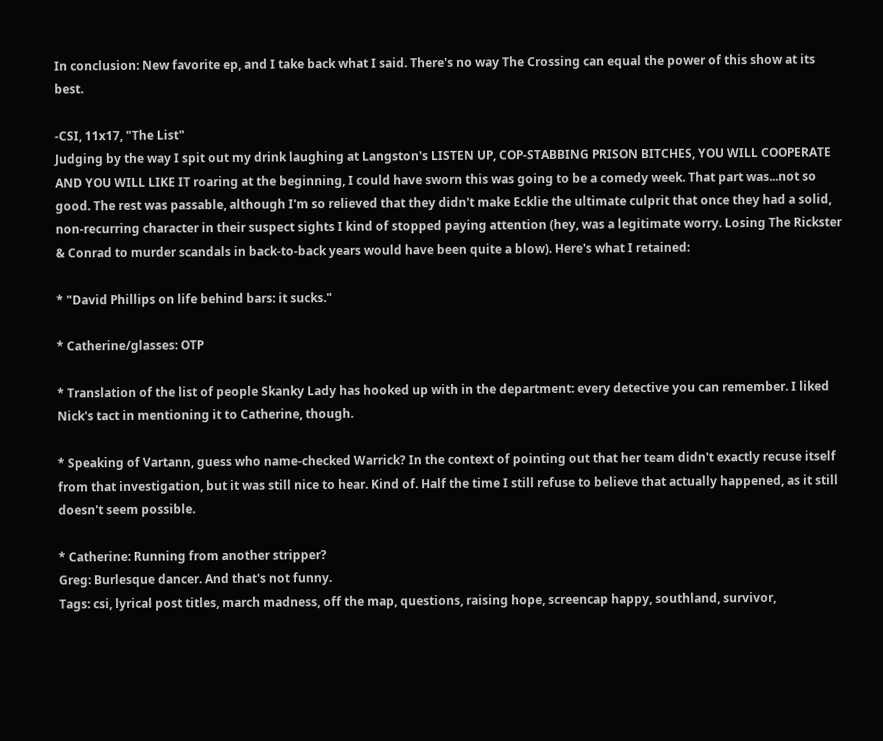In conclusion: New favorite ep, and I take back what I said. There's no way The Crossing can equal the power of this show at its best.

-CSI, 11x17, "The List"
Judging by the way I spit out my drink laughing at Langston's LISTEN UP, COP-STABBING PRISON BITCHES, YOU WILL COOPERATE AND YOU WILL LIKE IT roaring at the beginning, I could have sworn this was going to be a comedy week. That part was...not so good. The rest was passable, although I'm so relieved that they didn't make Ecklie the ultimate culprit that once they had a solid, non-recurring character in their suspect sights I kind of stopped paying attention (hey, was a legitimate worry. Losing The Rickster & Conrad to murder scandals in back-to-back years would have been quite a blow). Here's what I retained:

* "David Phillips on life behind bars: it sucks."

* Catherine/glasses: OTP

* Translation of the list of people Skanky Lady has hooked up with in the department: every detective you can remember. I liked Nick's tact in mentioning it to Catherine, though.

* Speaking of Vartann, guess who name-checked Warrick? In the context of pointing out that her team didn't exactly recuse itself from that investigation, but it was still nice to hear. Kind of. Half the time I still refuse to believe that actually happened, as it still doesn't seem possible.

* Catherine: Running from another stripper?
Greg: Burlesque dancer. And that's not funny.
Tags: csi, lyrical post titles, march madness, off the map, questions, raising hope, screencap happy, southland, survivor,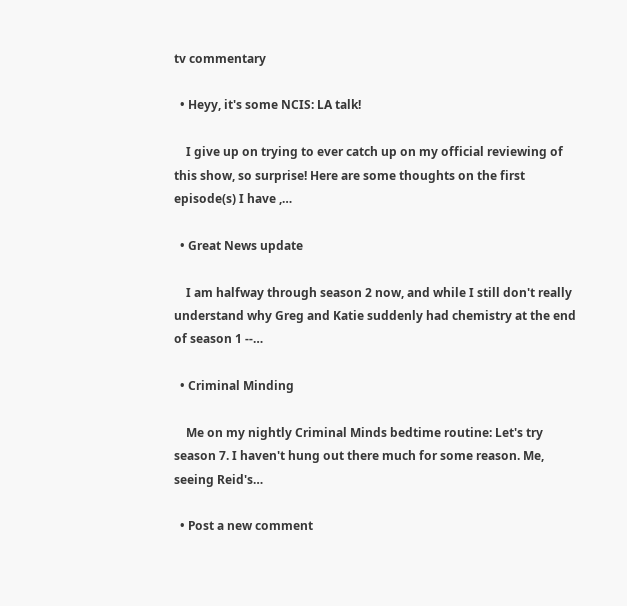tv commentary

  • Heyy, it's some NCIS: LA talk!

    I give up on trying to ever catch up on my official reviewing of this show, so surprise! Here are some thoughts on the first episode(s) I have ,…

  • Great News update

    I am halfway through season 2 now, and while I still don't really understand why Greg and Katie suddenly had chemistry at the end of season 1 --…

  • Criminal Minding

    Me on my nightly Criminal Minds bedtime routine: Let's try season 7. I haven't hung out there much for some reason. Me, seeing Reid's…

  • Post a new comment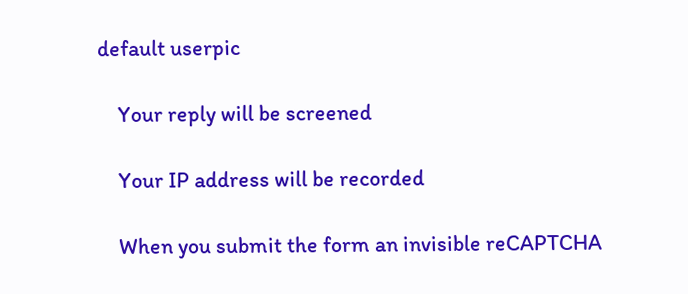default userpic

    Your reply will be screened

    Your IP address will be recorded

    When you submit the form an invisible reCAPTCHA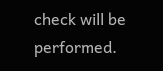check will be performed.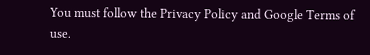You must follow the Privacy Policy and Google Terms of use.